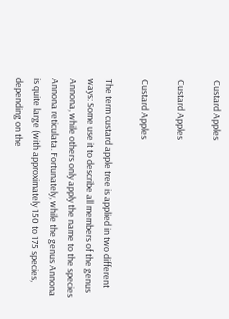Custard Apples

Custard Apples

Custard Apples

The term custard apple tree is applied in two different ways: Some use it to describe all members of the genus Annona, while others only apply the name to the species Annona reticulata. Fortunately, while the genus Annona is quite large (with approximately 150 to 175 species, depending on the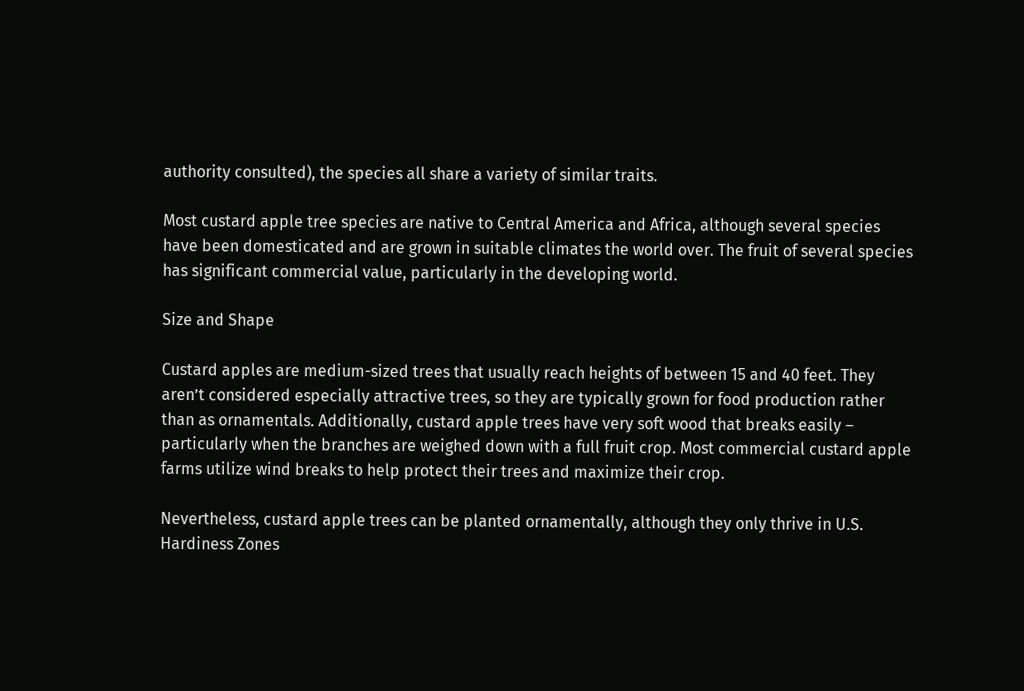authority consulted), the species all share a variety of similar traits.

Most custard apple tree species are native to Central America and Africa, although several species have been domesticated and are grown in suitable climates the world over. The fruit of several species has significant commercial value, particularly in the developing world.

Size and Shape

Custard apples are medium-sized trees that usually reach heights of between 15 and 40 feet. They aren’t considered especially attractive trees, so they are typically grown for food production rather than as ornamentals. Additionally, custard apple trees have very soft wood that breaks easily – particularly when the branches are weighed down with a full fruit crop. Most commercial custard apple farms utilize wind breaks to help protect their trees and maximize their crop.

Nevertheless, custard apple trees can be planted ornamentally, although they only thrive in U.S. Hardiness Zones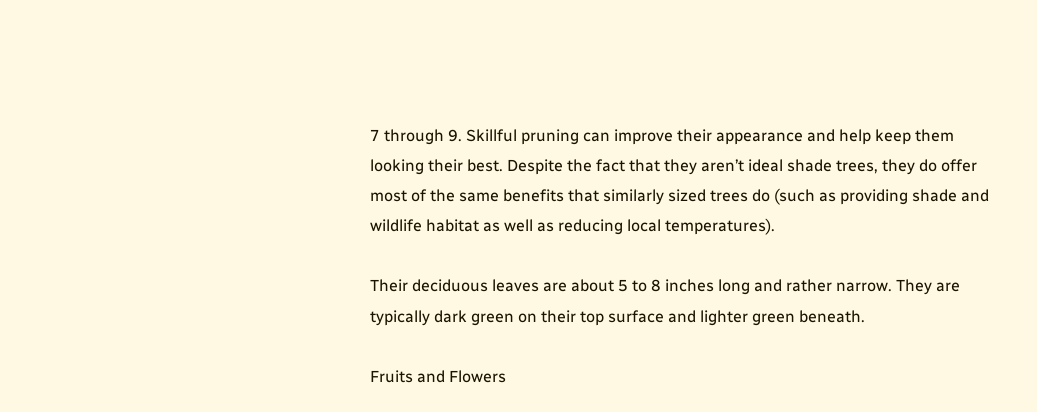7 through 9. Skillful pruning can improve their appearance and help keep them looking their best. Despite the fact that they aren’t ideal shade trees, they do offer most of the same benefits that similarly sized trees do (such as providing shade and wildlife habitat as well as reducing local temperatures).

Their deciduous leaves are about 5 to 8 inches long and rather narrow. They are typically dark green on their top surface and lighter green beneath.

Fruits and Flowers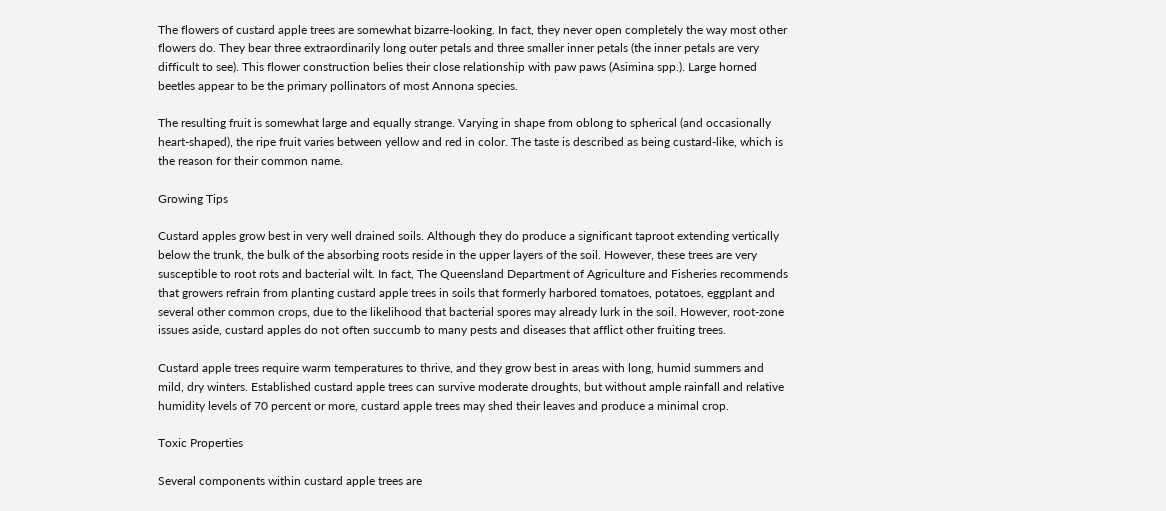The flowers of custard apple trees are somewhat bizarre-looking. In fact, they never open completely the way most other flowers do. They bear three extraordinarily long outer petals and three smaller inner petals (the inner petals are very difficult to see). This flower construction belies their close relationship with paw paws (Asimina spp.). Large horned beetles appear to be the primary pollinators of most Annona species.

The resulting fruit is somewhat large and equally strange. Varying in shape from oblong to spherical (and occasionally heart-shaped), the ripe fruit varies between yellow and red in color. The taste is described as being custard-like, which is the reason for their common name.

Growing Tips

Custard apples grow best in very well drained soils. Although they do produce a significant taproot extending vertically below the trunk, the bulk of the absorbing roots reside in the upper layers of the soil. However, these trees are very susceptible to root rots and bacterial wilt. In fact, The Queensland Department of Agriculture and Fisheries recommends that growers refrain from planting custard apple trees in soils that formerly harbored tomatoes, potatoes, eggplant and several other common crops, due to the likelihood that bacterial spores may already lurk in the soil. However, root-zone issues aside, custard apples do not often succumb to many pests and diseases that afflict other fruiting trees.

Custard apple trees require warm temperatures to thrive, and they grow best in areas with long, humid summers and mild, dry winters. Established custard apple trees can survive moderate droughts, but without ample rainfall and relative humidity levels of 70 percent or more, custard apple trees may shed their leaves and produce a minimal crop.

Toxic Properties

Several components within custard apple trees are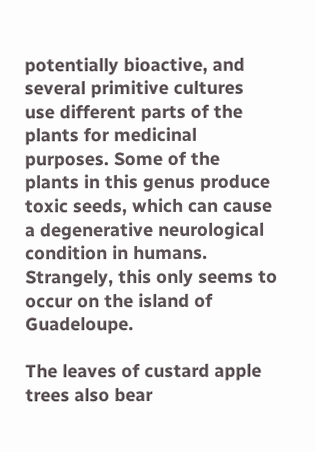potentially bioactive, and several primitive cultures use different parts of the plants for medicinal purposes. Some of the plants in this genus produce toxic seeds, which can cause a degenerative neurological condition in humans. Strangely, this only seems to occur on the island of Guadeloupe.

The leaves of custard apple trees also bear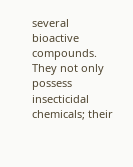several bioactive compounds. They not only possess insecticidal chemicals; their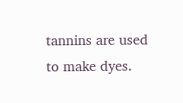tannins are used to make dyes.